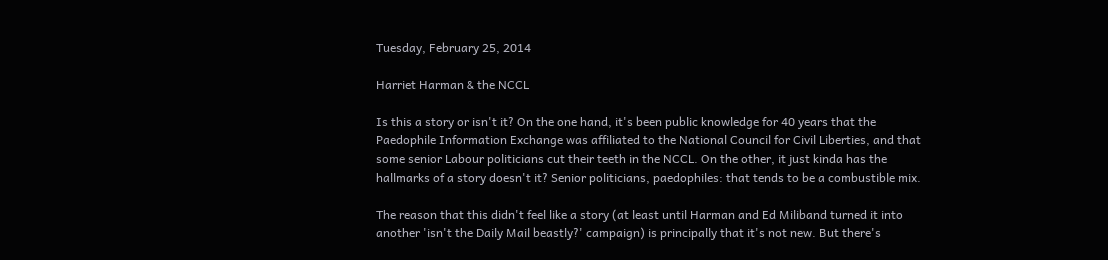Tuesday, February 25, 2014

Harriet Harman & the NCCL

Is this a story or isn't it? On the one hand, it's been public knowledge for 40 years that the Paedophile Information Exchange was affiliated to the National Council for Civil Liberties, and that some senior Labour politicians cut their teeth in the NCCL. On the other, it just kinda has the hallmarks of a story doesn't it? Senior politicians, paedophiles: that tends to be a combustible mix.

The reason that this didn't feel like a story (at least until Harman and Ed Miliband turned it into another 'isn't the Daily Mail beastly?' campaign) is principally that it's not new. But there's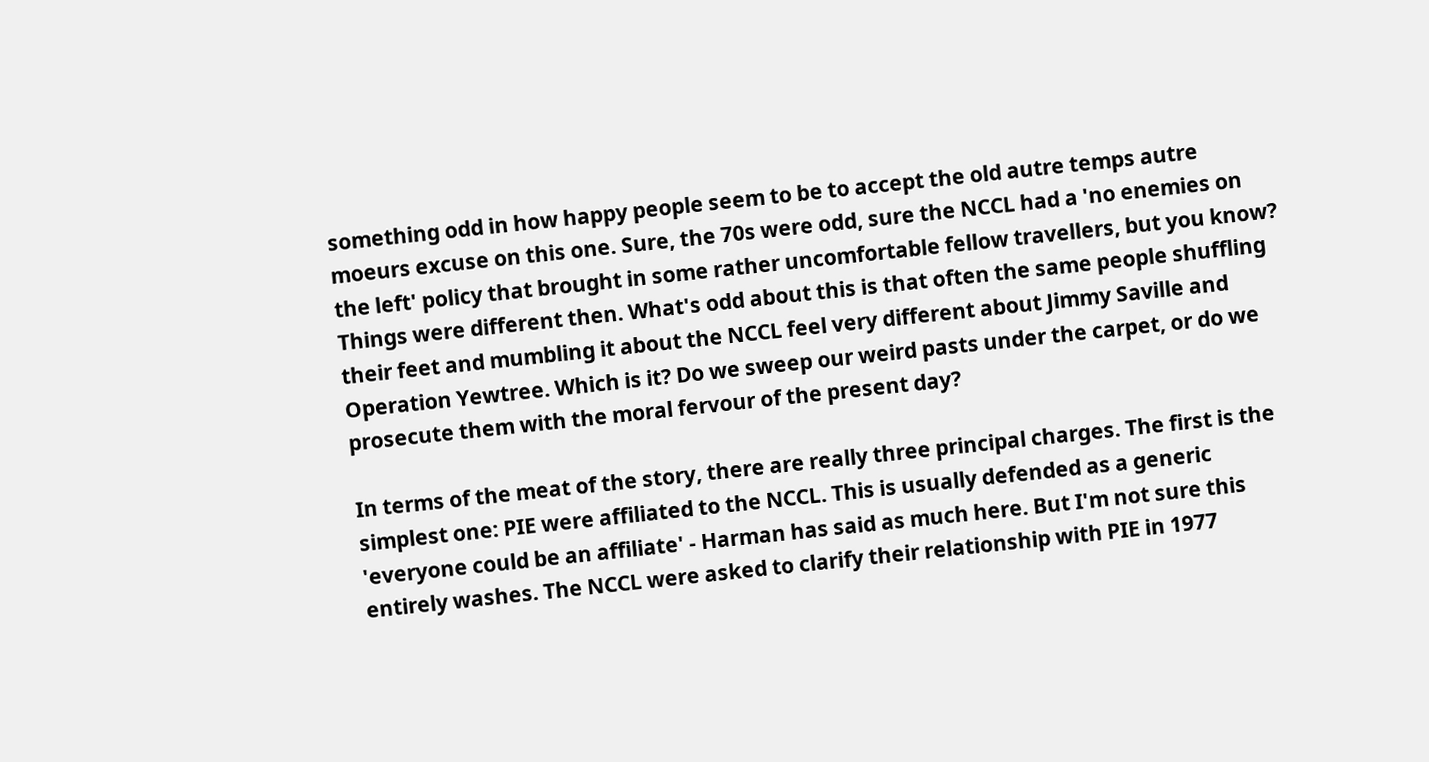something odd in how happy people seem to be to accept the old autre temps autre moeurs excuse on this one. Sure, the 70s were odd, sure the NCCL had a 'no enemies on the left' policy that brought in some rather uncomfortable fellow travellers, but you know? Things were different then. What's odd about this is that often the same people shuffling their feet and mumbling it about the NCCL feel very different about Jimmy Saville and Operation Yewtree. Which is it? Do we sweep our weird pasts under the carpet, or do we prosecute them with the moral fervour of the present day?

In terms of the meat of the story, there are really three principal charges. The first is the simplest one: PIE were affiliated to the NCCL. This is usually defended as a generic 'everyone could be an affiliate' - Harman has said as much here. But I'm not sure this entirely washes. The NCCL were asked to clarify their relationship with PIE in 1977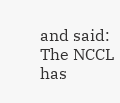and said:
The NCCL has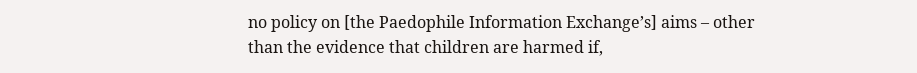no policy on [the Paedophile Information Exchange’s] aims – other than the evidence that children are harmed if,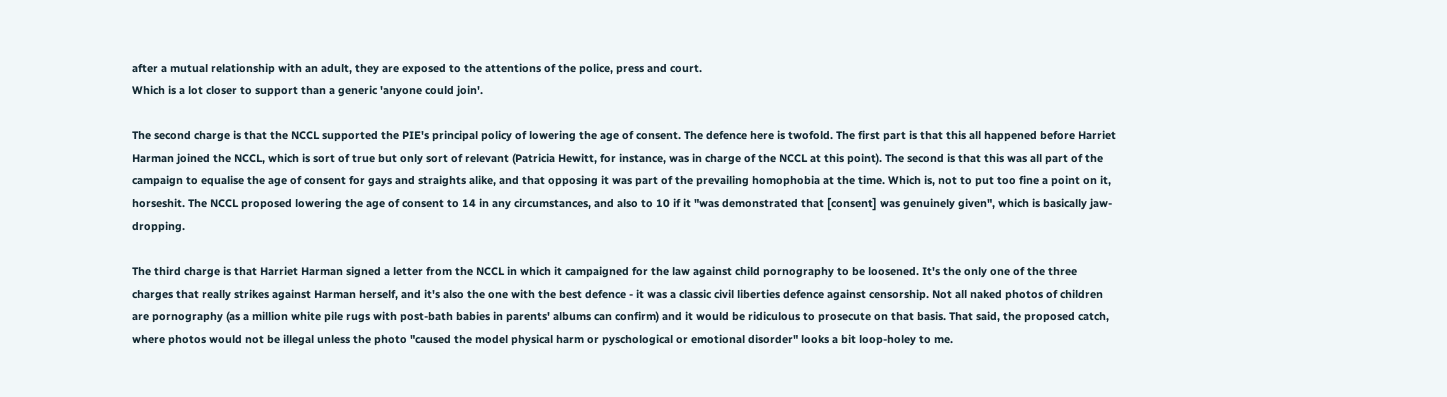after a mutual relationship with an adult, they are exposed to the attentions of the police, press and court.
Which is a lot closer to support than a generic 'anyone could join'.

The second charge is that the NCCL supported the PIE's principal policy of lowering the age of consent. The defence here is twofold. The first part is that this all happened before Harriet Harman joined the NCCL, which is sort of true but only sort of relevant (Patricia Hewitt, for instance, was in charge of the NCCL at this point). The second is that this was all part of the campaign to equalise the age of consent for gays and straights alike, and that opposing it was part of the prevailing homophobia at the time. Which is, not to put too fine a point on it, horseshit. The NCCL proposed lowering the age of consent to 14 in any circumstances, and also to 10 if it "was demonstrated that [consent] was genuinely given", which is basically jaw-dropping.

The third charge is that Harriet Harman signed a letter from the NCCL in which it campaigned for the law against child pornography to be loosened. It's the only one of the three charges that really strikes against Harman herself, and it's also the one with the best defence - it was a classic civil liberties defence against censorship. Not all naked photos of children are pornography (as a million white pile rugs with post-bath babies in parents' albums can confirm) and it would be ridiculous to prosecute on that basis. That said, the proposed catch, where photos would not be illegal unless the photo "caused the model physical harm or pyschological or emotional disorder" looks a bit loop-holey to me.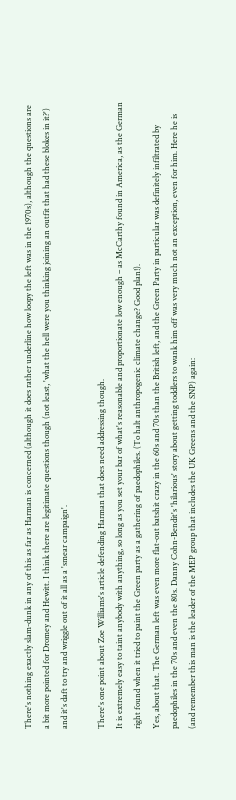There's nothing exactly slam-dunk in any of this as far as Harman is concerned (although it does rather underline how loopy the left was in the 1970s), although the questions are a bit more pointed for Dromey and Hewitt. I think there are legitimate questions though (not least, 'what the hell were you thinking joining an outfit that had these blokes in it?') and it's daft to try and wriggle out of it all as a 'smear campaign'.

There's one point about Zoe Williams's article defending Harman that does need addressing though.
It is extremely easy to taint anybody with anything, so long as you set your bar of what's reasonable and proportionate low enough – as McCarthy found in America, as the German right found when it tried to paint the Green party as a gathering of paedophiles. (To halt anthropogenic climate change? Good plan!).
Yes, about that. The German left was even more flat-out batshit crazy in the 60s and 70s than the British left, and the Green Party in particular was definitely infiltrated by paedophiles in the 70s and even the 80s. Danny Cohn-Bendit's 'hilarious' story about getting toddlers to wank him off was very much not an exception, even for him. Here he is (and remember this man is the leader of the MEP group that includes the UK Greens and the SNP) again: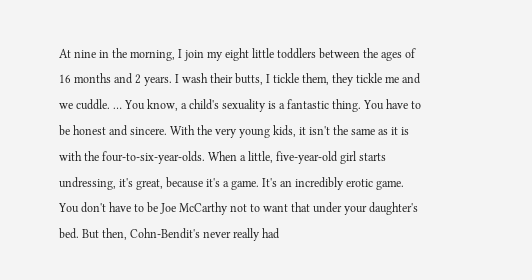At nine in the morning, I join my eight little toddlers between the ages of 16 months and 2 years. I wash their butts, I tickle them, they tickle me and we cuddle. … You know, a child's sexuality is a fantastic thing. You have to be honest and sincere. With the very young kids, it isn't the same as it is with the four-to-six-year-olds. When a little, five-year-old girl starts undressing, it's great, because it's a game. It's an incredibly erotic game.
You don't have to be Joe McCarthy not to want that under your daughter's bed. But then, Cohn-Bendit's never really had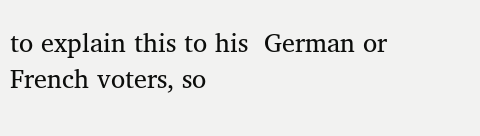to explain this to his  German or French voters, so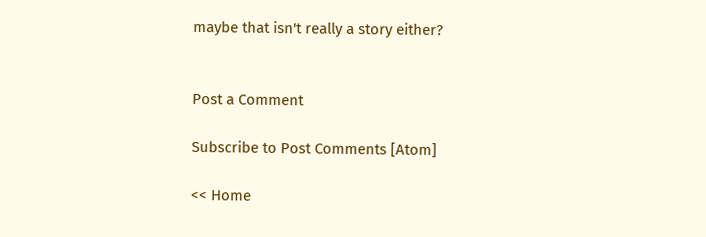maybe that isn't really a story either?


Post a Comment

Subscribe to Post Comments [Atom]

<< Home